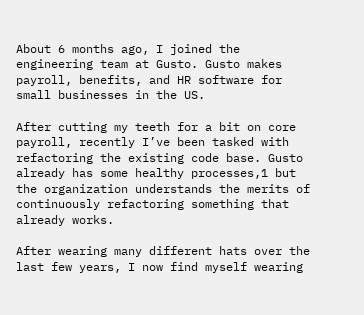About 6 months ago, I joined the engineering team at Gusto. Gusto makes payroll, benefits, and HR software for small businesses in the US.

After cutting my teeth for a bit on core payroll, recently I’ve been tasked with refactoring the existing code base. Gusto already has some healthy processes,1 but the organization understands the merits of continuously refactoring something that already works.

After wearing many different hats over the last few years, I now find myself wearing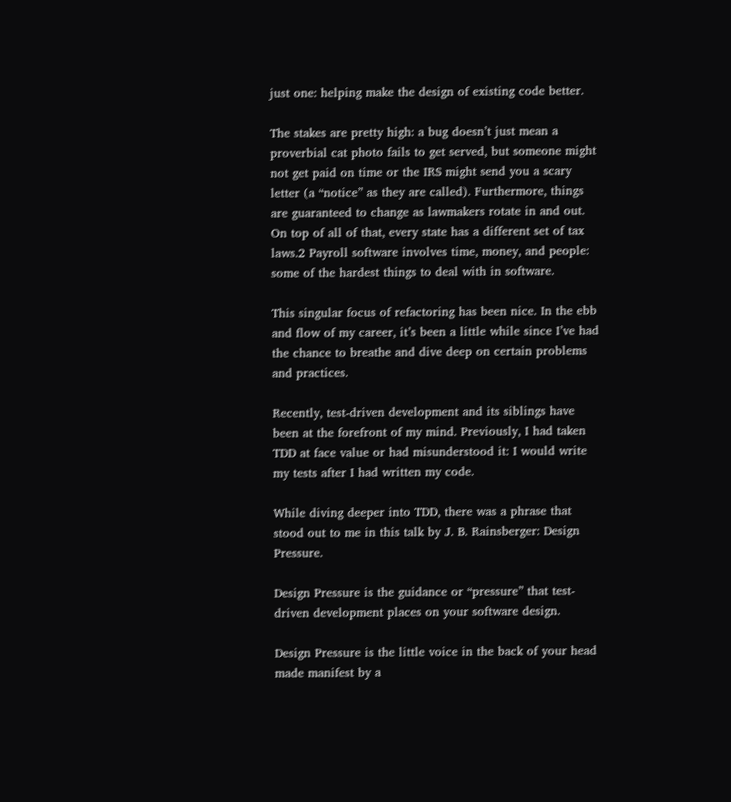just one: helping make the design of existing code better.

The stakes are pretty high: a bug doesn’t just mean a proverbial cat photo fails to get served, but someone might not get paid on time or the IRS might send you a scary letter (a “notice” as they are called). Furthermore, things are guaranteed to change as lawmakers rotate in and out. On top of all of that, every state has a different set of tax laws.2 Payroll software involves time, money, and people: some of the hardest things to deal with in software.

This singular focus of refactoring has been nice. In the ebb and flow of my career, it’s been a little while since I’ve had the chance to breathe and dive deep on certain problems and practices.

Recently, test-driven development and its siblings have been at the forefront of my mind. Previously, I had taken TDD at face value or had misunderstood it: I would write my tests after I had written my code.

While diving deeper into TDD, there was a phrase that stood out to me in this talk by J. B. Rainsberger: Design Pressure.

Design Pressure is the guidance or “pressure” that test-driven development places on your software design.

Design Pressure is the little voice in the back of your head made manifest by a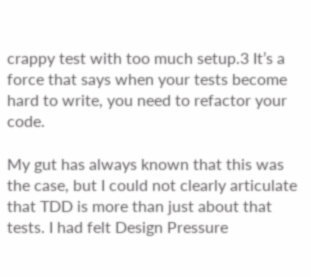crappy test with too much setup.3 It’s a force that says when your tests become hard to write, you need to refactor your code.

My gut has always known that this was the case, but I could not clearly articulate that TDD is more than just about that tests. I had felt Design Pressure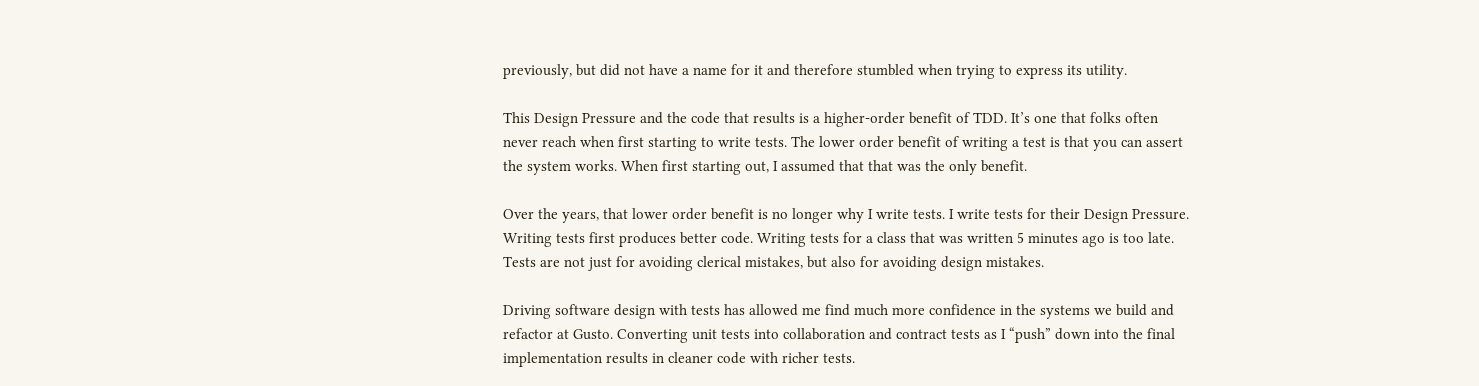previously, but did not have a name for it and therefore stumbled when trying to express its utility.

This Design Pressure and the code that results is a higher-order benefit of TDD. It’s one that folks often never reach when first starting to write tests. The lower order benefit of writing a test is that you can assert the system works. When first starting out, I assumed that that was the only benefit.

Over the years, that lower order benefit is no longer why I write tests. I write tests for their Design Pressure. Writing tests first produces better code. Writing tests for a class that was written 5 minutes ago is too late. Tests are not just for avoiding clerical mistakes, but also for avoiding design mistakes.

Driving software design with tests has allowed me find much more confidence in the systems we build and refactor at Gusto. Converting unit tests into collaboration and contract tests as I “push” down into the final implementation results in cleaner code with richer tests.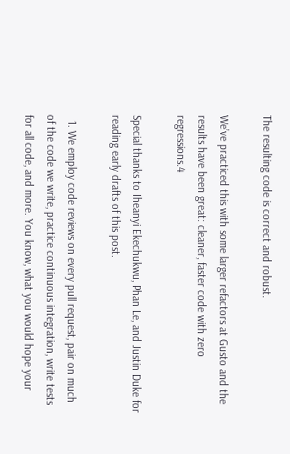The resulting code is correct and robust.

We’ve practiced this with some larger refactors at Gusto and the results have been great: cleaner, faster code with zero regressions.4

Special thanks to Iheanyi Ekechukwu, Phan Le, and Justin Duke for reading early drafts of this post.

  1. We employ code reviews on every pull request, pair on much of the code we write, practice continuous integration, write tests for all code, and more. You know, what you would hope your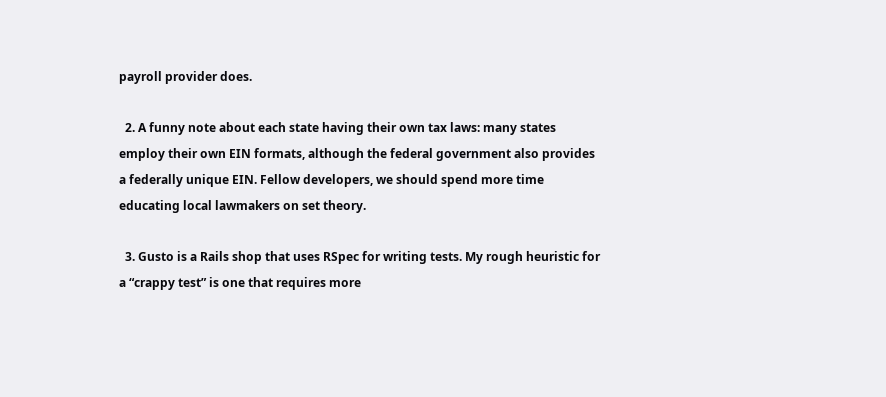payroll provider does.

  2. A funny note about each state having their own tax laws: many states employ their own EIN formats, although the federal government also provides a federally unique EIN. Fellow developers, we should spend more time educating local lawmakers on set theory.

  3. Gusto is a Rails shop that uses RSpec for writing tests. My rough heuristic for a “crappy test” is one that requires more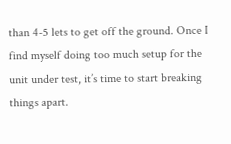than 4-5 lets to get off the ground. Once I find myself doing too much setup for the unit under test, it’s time to start breaking things apart.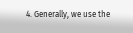4. Generally, we use the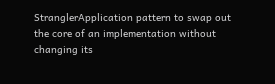StranglerApplication pattern to swap out the core of an implementation without changing its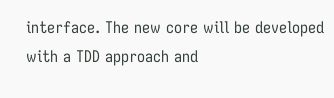interface. The new core will be developed with a TDD approach and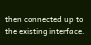then connected up to the existing interface.